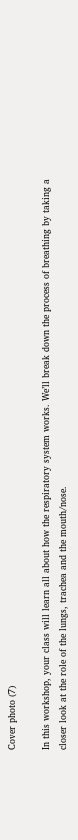Cover photo (7)

In this workshop, your class will learn all about how the respiratory system works. We’ll break down the process of breathing by taking a closer look at the role of the lungs, trachea and the mouth/nose.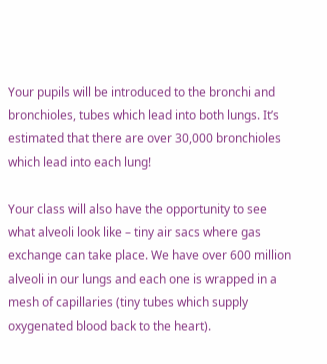Your pupils will be introduced to the bronchi and bronchioles, tubes which lead into both lungs. It’s estimated that there are over 30,000 bronchioles which lead into each lung!

Your class will also have the opportunity to see what alveoli look like – tiny air sacs where gas exchange can take place. We have over 600 million alveoli in our lungs and each one is wrapped in a mesh of capillaries (tiny tubes which supply oxygenated blood back to the heart).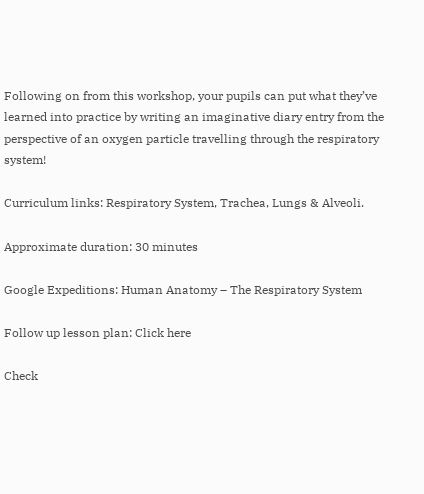Following on from this workshop, your pupils can put what they’ve learned into practice by writing an imaginative diary entry from the perspective of an oxygen particle travelling through the respiratory system!

Curriculum links: Respiratory System, Trachea, Lungs & Alveoli.

Approximate duration: 30 minutes

Google Expeditions: Human Anatomy – The Respiratory System

Follow up lesson plan: Click here

Check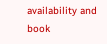availability and book